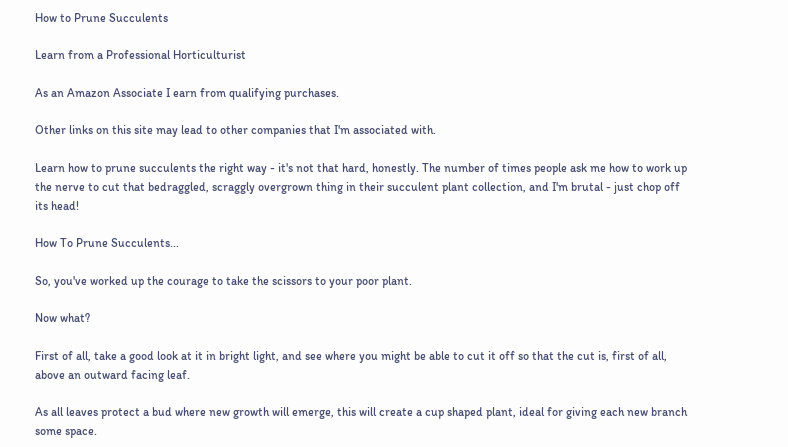How to Prune Succulents

Learn from a Professional Horticulturist

As an Amazon Associate I earn from qualifying purchases.

Other links on this site may lead to other companies that I'm associated with.

Learn how to prune succulents the right way - it's not that hard, honestly. The number of times people ask me how to work up the nerve to cut that bedraggled, scraggly overgrown thing in their succulent plant collection, and I'm brutal - just chop off its head!

How To Prune Succulents...

So, you've worked up the courage to take the scissors to your poor plant.

Now what?

First of all, take a good look at it in bright light, and see where you might be able to cut it off so that the cut is, first of all, above an outward facing leaf.

As all leaves protect a bud where new growth will emerge, this will create a cup shaped plant, ideal for giving each new branch some space.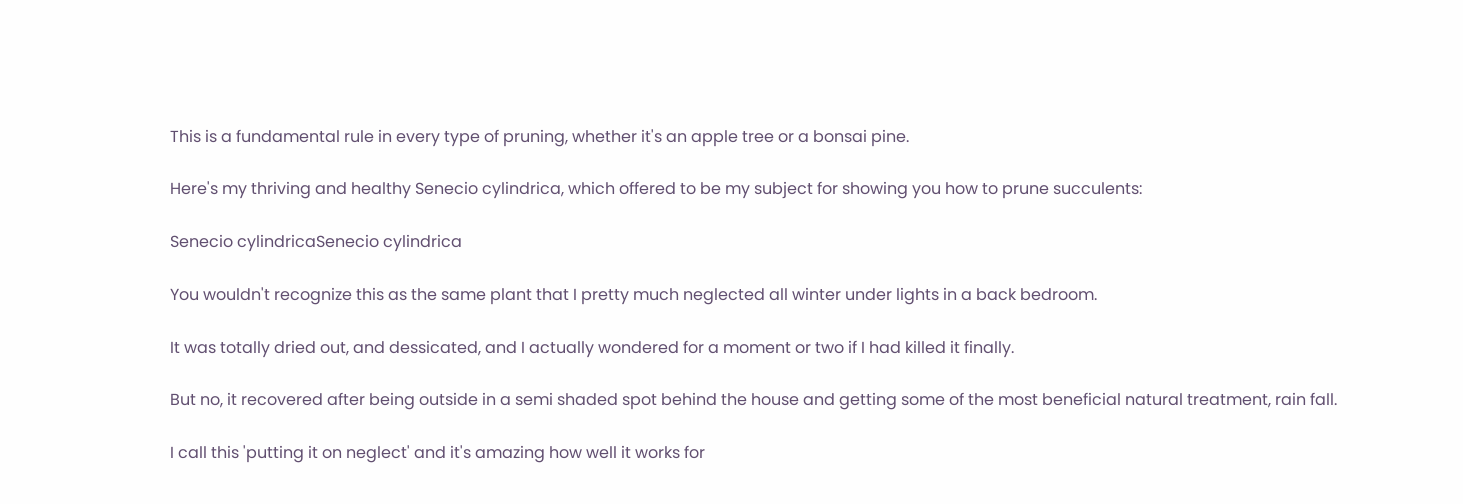This is a fundamental rule in every type of pruning, whether it's an apple tree or a bonsai pine.

Here's my thriving and healthy Senecio cylindrica, which offered to be my subject for showing you how to prune succulents:

Senecio cylindricaSenecio cylindrica

You wouldn't recognize this as the same plant that I pretty much neglected all winter under lights in a back bedroom.

It was totally dried out, and dessicated, and I actually wondered for a moment or two if I had killed it finally.

But no, it recovered after being outside in a semi shaded spot behind the house and getting some of the most beneficial natural treatment, rain fall.

I call this 'putting it on neglect' and it's amazing how well it works for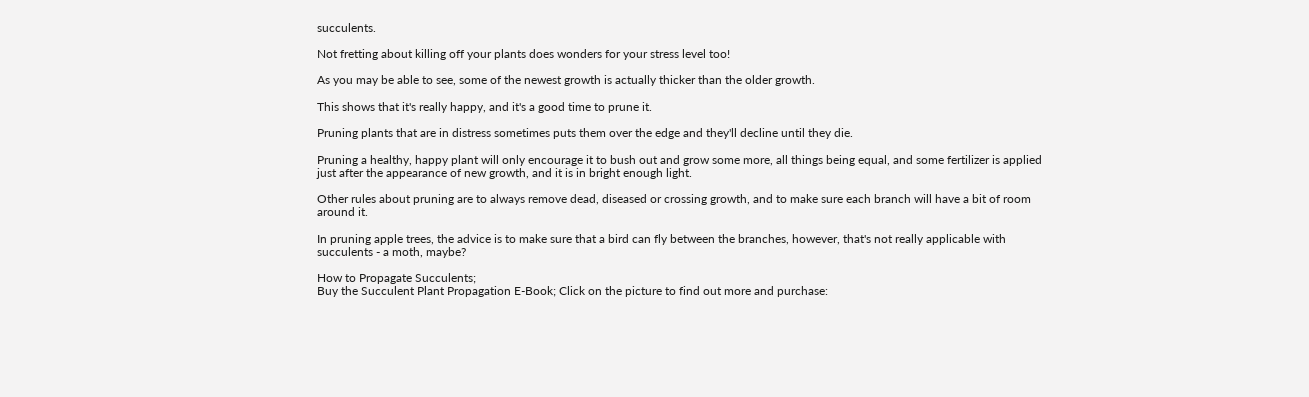succulents.

Not fretting about killing off your plants does wonders for your stress level too!

As you may be able to see, some of the newest growth is actually thicker than the older growth.

This shows that it's really happy, and it's a good time to prune it.

Pruning plants that are in distress sometimes puts them over the edge and they'll decline until they die.

Pruning a healthy, happy plant will only encourage it to bush out and grow some more, all things being equal, and some fertilizer is applied just after the appearance of new growth, and it is in bright enough light.

Other rules about pruning are to always remove dead, diseased or crossing growth, and to make sure each branch will have a bit of room around it.

In pruning apple trees, the advice is to make sure that a bird can fly between the branches, however, that's not really applicable with succulents - a moth, maybe?

How to Propagate Succulents;
Buy the Succulent Plant Propagation E-Book; Click on the picture to find out more and purchase: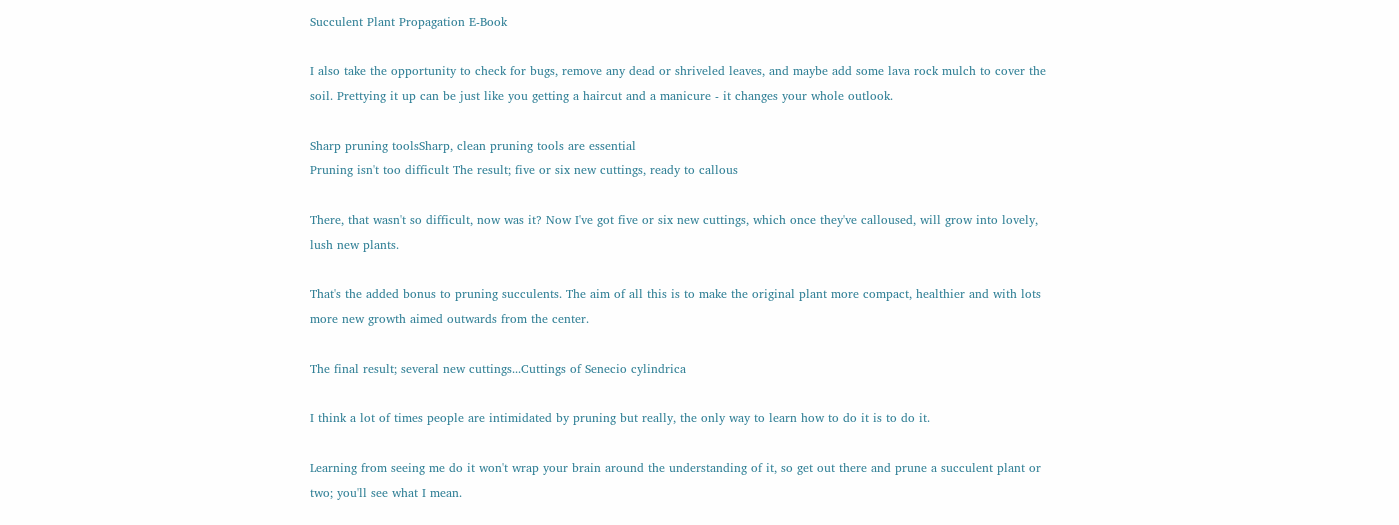Succulent Plant Propagation E-Book

I also take the opportunity to check for bugs, remove any dead or shriveled leaves, and maybe add some lava rock mulch to cover the soil. Prettying it up can be just like you getting a haircut and a manicure - it changes your whole outlook.

Sharp pruning toolsSharp, clean pruning tools are essential
Pruning isn't too difficult The result; five or six new cuttings, ready to callous

There, that wasn't so difficult, now was it? Now I've got five or six new cuttings, which once they've calloused, will grow into lovely, lush new plants.

That's the added bonus to pruning succulents. The aim of all this is to make the original plant more compact, healthier and with lots more new growth aimed outwards from the center.

The final result; several new cuttings...Cuttings of Senecio cylindrica

I think a lot of times people are intimidated by pruning but really, the only way to learn how to do it is to do it.

Learning from seeing me do it won't wrap your brain around the understanding of it, so get out there and prune a succulent plant or two; you'll see what I mean.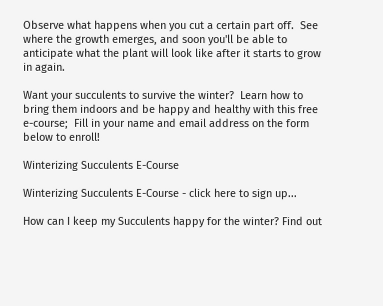Observe what happens when you cut a certain part off.  See where the growth emerges, and soon you'll be able to anticipate what the plant will look like after it starts to grow in again.

Want your succulents to survive the winter?  Learn how to bring them indoors and be happy and healthy with this free e-course;  Fill in your name and email address on the form below to enroll!

Winterizing Succulents E-Course

Winterizing Succulents E-Course - click here to sign up...

How can I keep my Succulents happy for the winter? Find out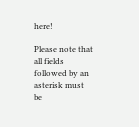here!

Please note that all fields followed by an asterisk must be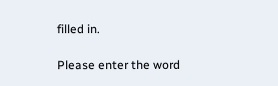filled in.

Please enter the word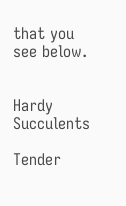that you see below.


Hardy Succulents

Tender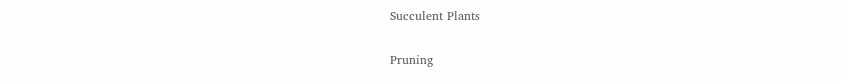Succulent Plants

Pruning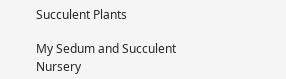Succulent Plants

My Sedum and Succulent Nursery